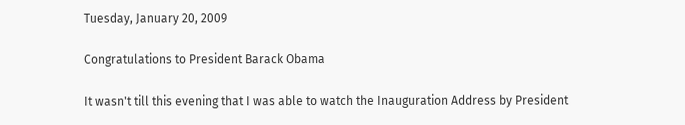Tuesday, January 20, 2009

Congratulations to President Barack Obama

It wasn't till this evening that I was able to watch the Inauguration Address by President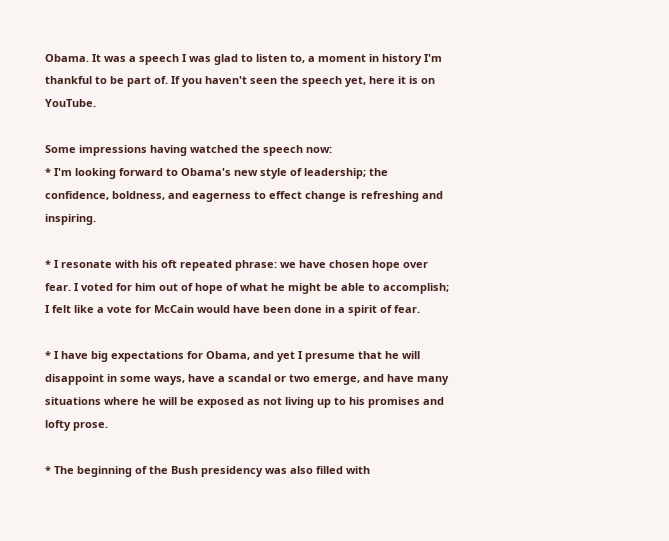Obama. It was a speech I was glad to listen to, a moment in history I'm thankful to be part of. If you haven't seen the speech yet, here it is on YouTube.

Some impressions having watched the speech now:
* I'm looking forward to Obama's new style of leadership; the confidence, boldness, and eagerness to effect change is refreshing and inspiring.

* I resonate with his oft repeated phrase: we have chosen hope over fear. I voted for him out of hope of what he might be able to accomplish; I felt like a vote for McCain would have been done in a spirit of fear.

* I have big expectations for Obama, and yet I presume that he will disappoint in some ways, have a scandal or two emerge, and have many situations where he will be exposed as not living up to his promises and lofty prose.

* The beginning of the Bush presidency was also filled with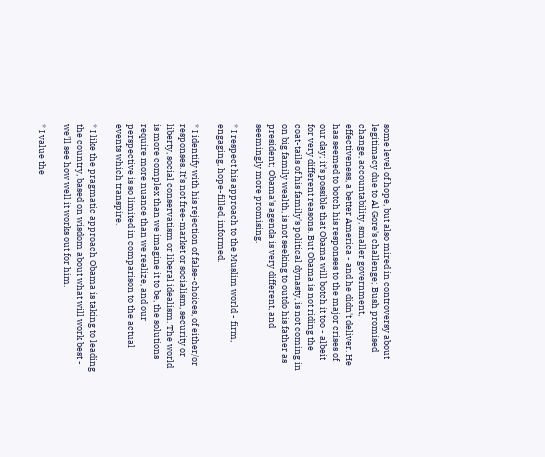some level of hope, but also mired in controversy about legitimacy due to Al Gore's challenge; Bush promised change, accountability, smaller government, effectiveness, a better America - and he didn't deliver. He has seemed to botch his responses to the major crises of our day; it's possible that Obama will botch it too - albeit for very different reasons. But Obama is not riding the coat-tails of his family's political dynasty, is not coming in on big family wealth, is not seeking to outdo his father as president; Obama's agenda is very different, and seemingly more promising.

* I respect his approach to the Muslim world - firm, engaging, hope-filled, informed.

* I identify with his rejection of false-choices, of either/or responses. It's not free-market or socialism, security or liberty, social conservatism or liberal idealism. The world is more complex than we imagine it to be, the solutions require more nuance than we realize, and our perspective is so limited in comparison to the actual events which transpire.

* I like the pragmatic approach Obama is taking to leading the country, based on wisdom about what will work best - we'll see how well it works out for him.

* I value the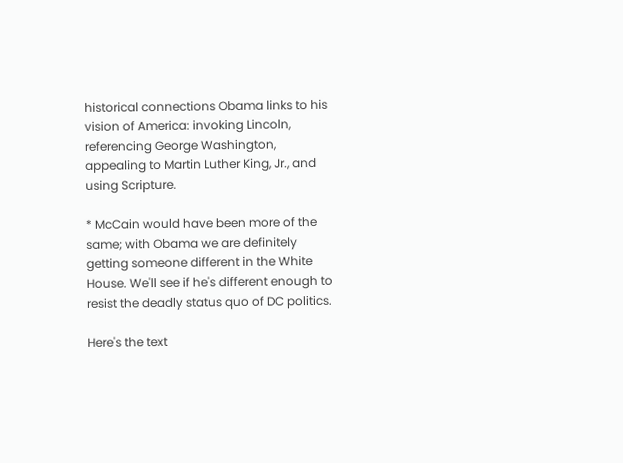historical connections Obama links to his vision of America: invoking Lincoln, referencing George Washington, appealing to Martin Luther King, Jr., and using Scripture.

* McCain would have been more of the same; with Obama we are definitely getting someone different in the White House. We'll see if he's different enough to resist the deadly status quo of DC politics.

Here's the text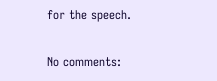for the speech.

No comments: